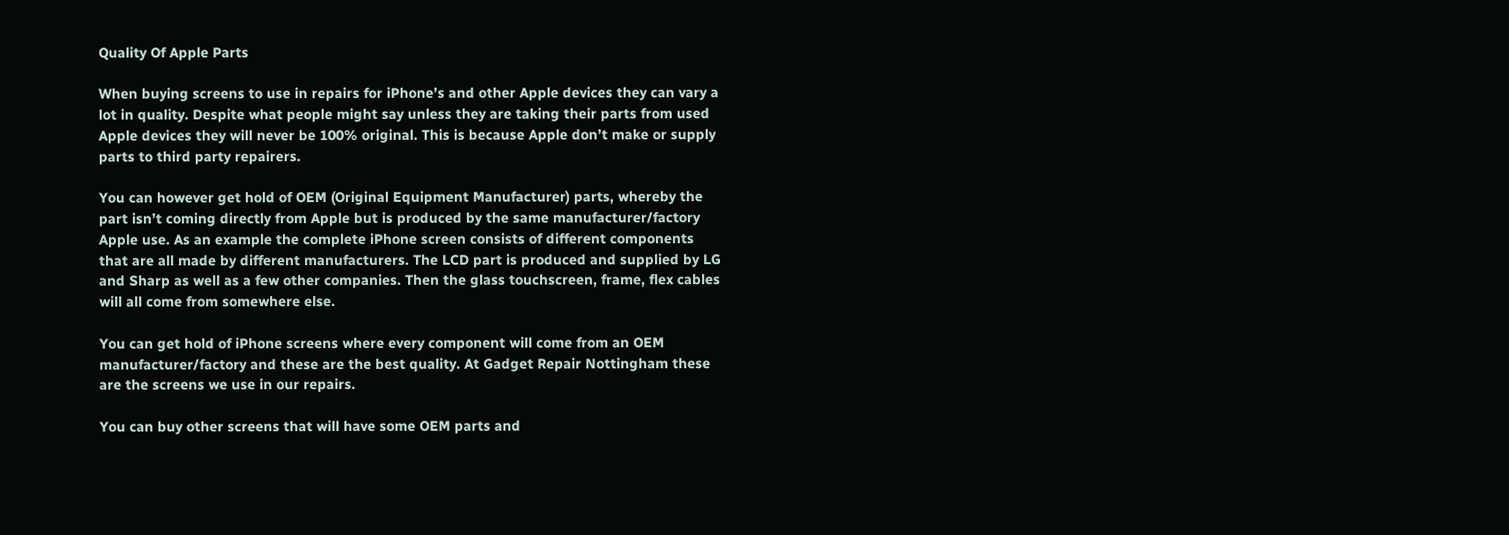Quality Of Apple Parts

When buying screens to use in repairs for iPhone’s and other Apple devices they can vary a lot in quality. Despite what people might say unless they are taking their parts from used Apple devices they will never be 100% original. This is because Apple don’t make or supply parts to third party repairers.

You can however get hold of OEM (Original Equipment Manufacturer) parts, whereby the part isn’t coming directly from Apple but is produced by the same manufacturer/factory Apple use. As an example the complete iPhone screen consists of different components that are all made by different manufacturers. The LCD part is produced and supplied by LG and Sharp as well as a few other companies. Then the glass touchscreen, frame, flex cables will all come from somewhere else.

You can get hold of iPhone screens where every component will come from an OEM manufacturer/factory and these are the best quality. At Gadget Repair Nottingham these are the screens we use in our repairs.

You can buy other screens that will have some OEM parts and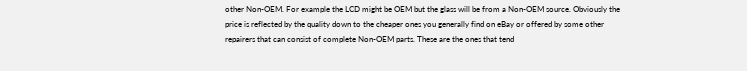other Non-OEM. For example the LCD might be OEM but the glass will be from a Non-OEM source. Obviously the price is reflected by the quality down to the cheaper ones you generally find on eBay or offered by some other repairers that can consist of complete Non-OEM parts. These are the ones that tend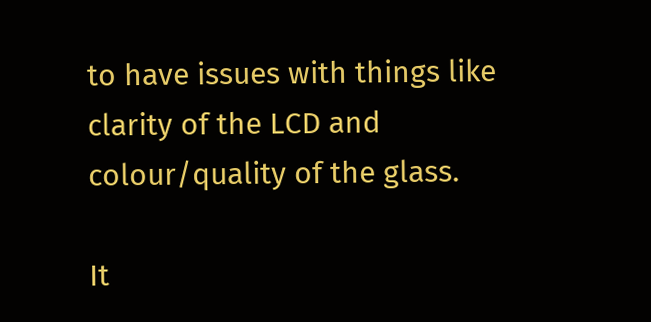to have issues with things like clarity of the LCD and colour/quality of the glass.

It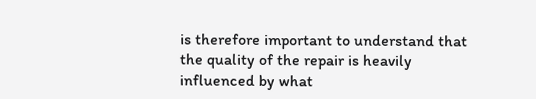is therefore important to understand that the quality of the repair is heavily influenced by what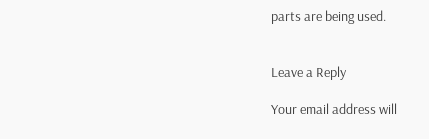parts are being used.


Leave a Reply

Your email address will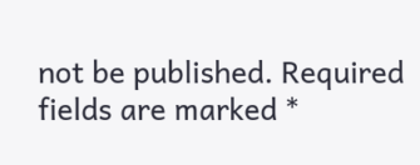not be published. Required fields are marked *